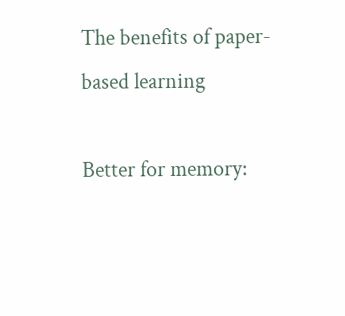The benefits of paper-based learning

Better for memory: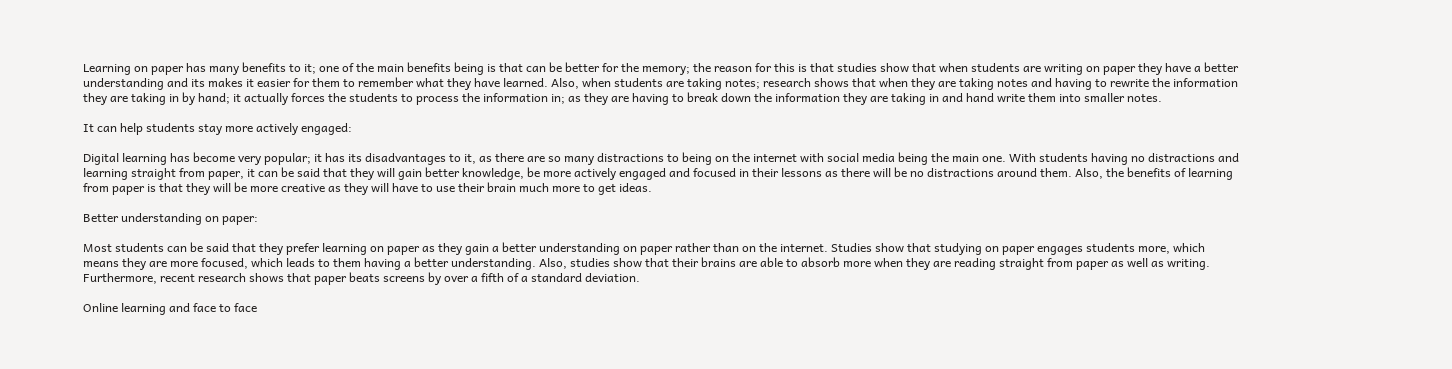Learning on paper has many benefits to it; one of the main benefits being is that can be better for the memory; the reason for this is that studies show that when students are writing on paper they have a better understanding and its makes it easier for them to remember what they have learned. Also, when students are taking notes; research shows that when they are taking notes and having to rewrite the information they are taking in by hand; it actually forces the students to process the information in; as they are having to break down the information they are taking in and hand write them into smaller notes.

It can help students stay more actively engaged:

Digital learning has become very popular; it has its disadvantages to it, as there are so many distractions to being on the internet with social media being the main one. With students having no distractions and learning straight from paper, it can be said that they will gain better knowledge, be more actively engaged and focused in their lessons as there will be no distractions around them. Also, the benefits of learning from paper is that they will be more creative as they will have to use their brain much more to get ideas.

Better understanding on paper:

Most students can be said that they prefer learning on paper as they gain a better understanding on paper rather than on the internet. Studies show that studying on paper engages students more, which means they are more focused, which leads to them having a better understanding. Also, studies show that their brains are able to absorb more when they are reading straight from paper as well as writing. Furthermore, recent research shows that paper beats screens by over a fifth of a standard deviation.

Online learning and face to face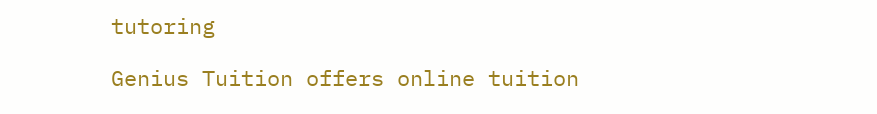tutoring

Genius Tuition offers online tuition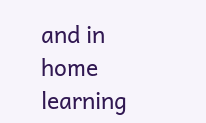and in home learning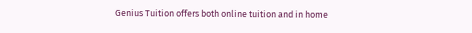Genius Tuition offers both online tuition and in home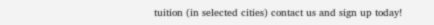tuition (in selected cities) contact us and sign up today!